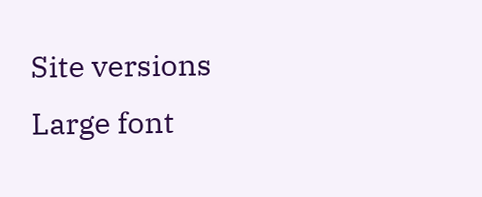Site versions
Large font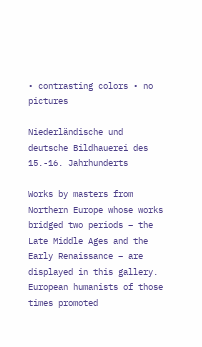• contrasting colors • no pictures

Niederländische und deutsche Bildhauerei des 15.-16. Jahrhunderts

Works by masters from Northern Europe whose works bridged two periods – the Late Middle Ages and the Early Renaissance – are displayed in this gallery. European humanists of those times promoted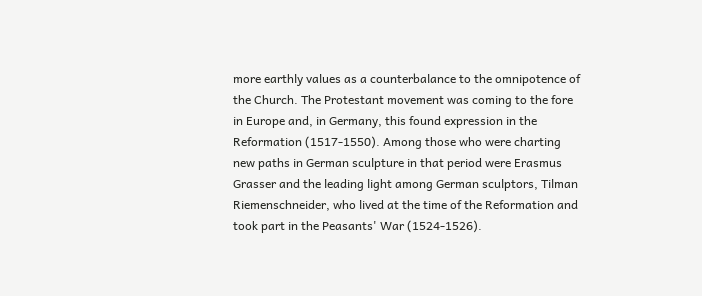more earthly values as a counterbalance to the omnipotence of the Church. The Protestant movement was coming to the fore in Europe and, in Germany, this found expression in the Reformation (1517-1550). Among those who were charting new paths in German sculpture in that period were Erasmus Grasser and the leading light among German sculptors, Tilman Riemenschneider, who lived at the time of the Reformation and took part in the Peasants' War (1524-1526).